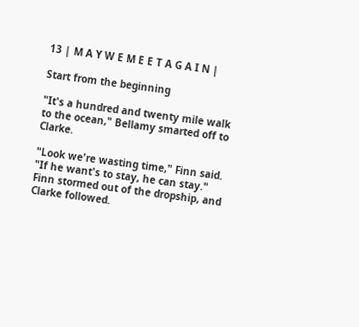13 | M A Y W E M E E T A G A I N |

Start from the beginning

"It's a hundred and twenty mile walk to the ocean," Bellamy smarted off to Clarke.

"Look we're wasting time," Finn said. "If he want's to stay, he can stay." Finn stormed out of the dropship, and Clarke followed.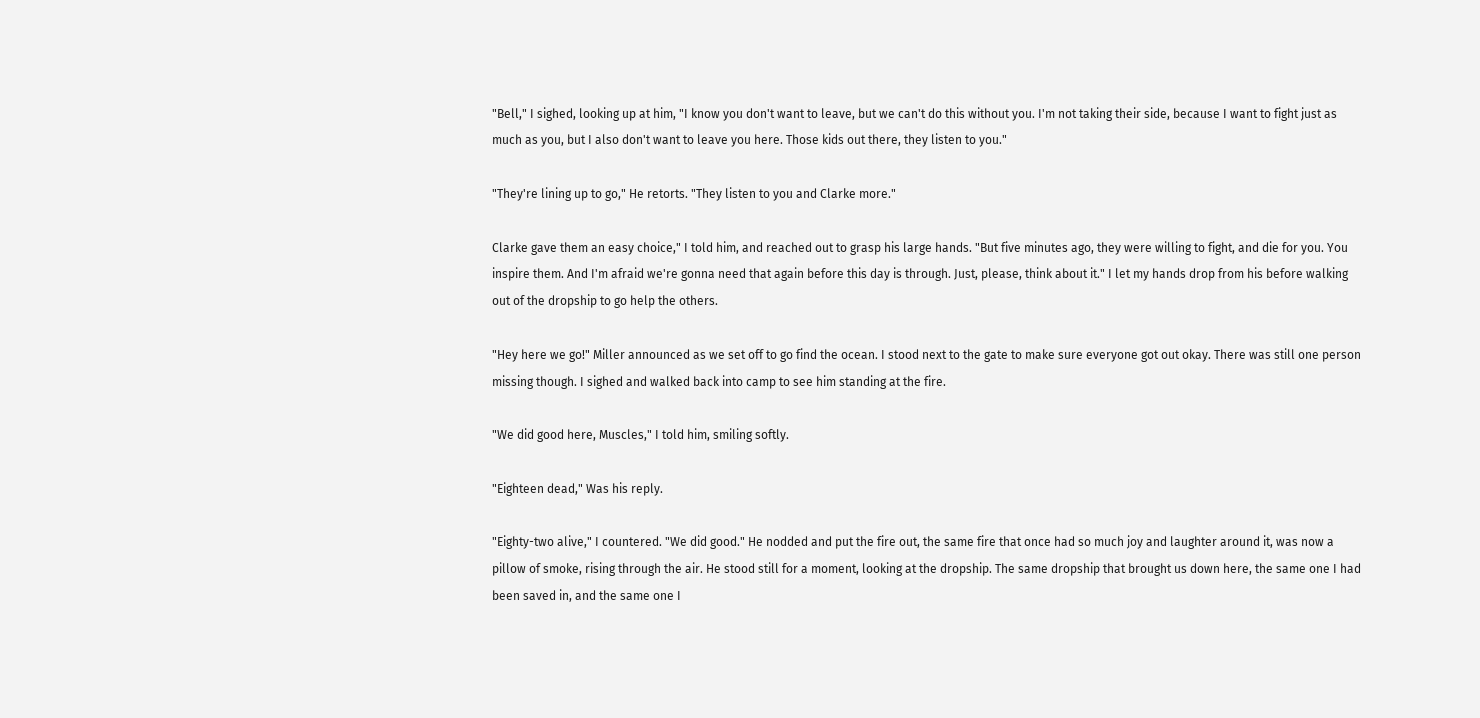"Bell," I sighed, looking up at him, "I know you don't want to leave, but we can't do this without you. I'm not taking their side, because I want to fight just as much as you, but I also don't want to leave you here. Those kids out there, they listen to you."

"They're lining up to go," He retorts. "They listen to you and Clarke more."

Clarke gave them an easy choice," I told him, and reached out to grasp his large hands. "But five minutes ago, they were willing to fight, and die for you. You inspire them. And I'm afraid we're gonna need that again before this day is through. Just, please, think about it." I let my hands drop from his before walking out of the dropship to go help the others.

"Hey here we go!" Miller announced as we set off to go find the ocean. I stood next to the gate to make sure everyone got out okay. There was still one person missing though. I sighed and walked back into camp to see him standing at the fire.

"We did good here, Muscles," I told him, smiling softly.

"Eighteen dead," Was his reply.

"Eighty-two alive," I countered. "We did good." He nodded and put the fire out, the same fire that once had so much joy and laughter around it, was now a pillow of smoke, rising through the air. He stood still for a moment, looking at the dropship. The same dropship that brought us down here, the same one I had been saved in, and the same one I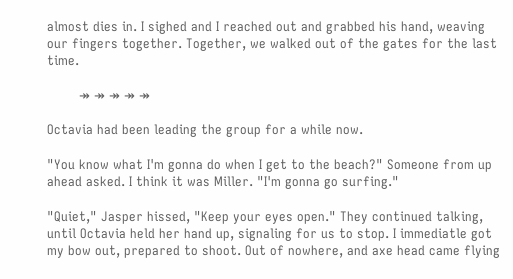almost dies in. I sighed and I reached out and grabbed his hand, weaving our fingers together. Together, we walked out of the gates for the last time.

        ↠ ↠ ↠ ↠ ↠

Octavia had been leading the group for a while now.

"You know what I'm gonna do when I get to the beach?" Someone from up ahead asked. I think it was Miller. "I'm gonna go surfing."

"Quiet," Jasper hissed, "Keep your eyes open." They continued talking, until Octavia held her hand up, signaling for us to stop. I immediatle got my bow out, prepared to shoot. Out of nowhere, and axe head came flying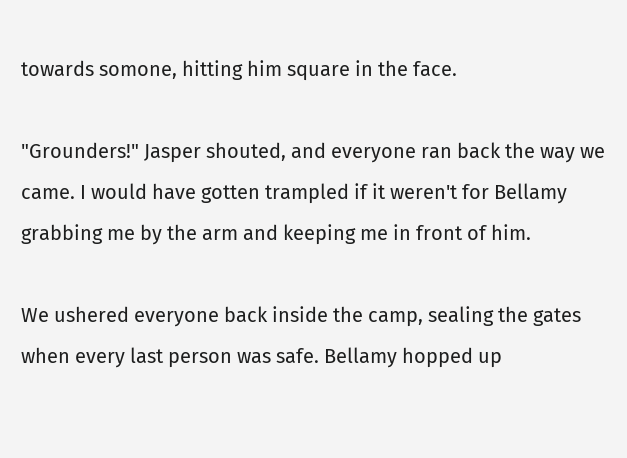towards somone, hitting him square in the face.

"Grounders!" Jasper shouted, and everyone ran back the way we came. I would have gotten trampled if it weren't for Bellamy grabbing me by the arm and keeping me in front of him.

We ushered everyone back inside the camp, sealing the gates when every last person was safe. Bellamy hopped up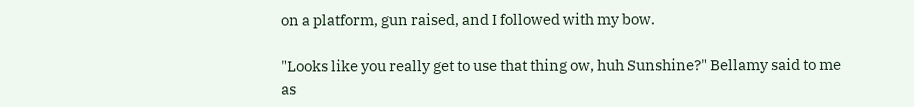on a platform, gun raised, and I followed with my bow.

"Looks like you really get to use that thing ow, huh Sunshine?" Bellamy said to me as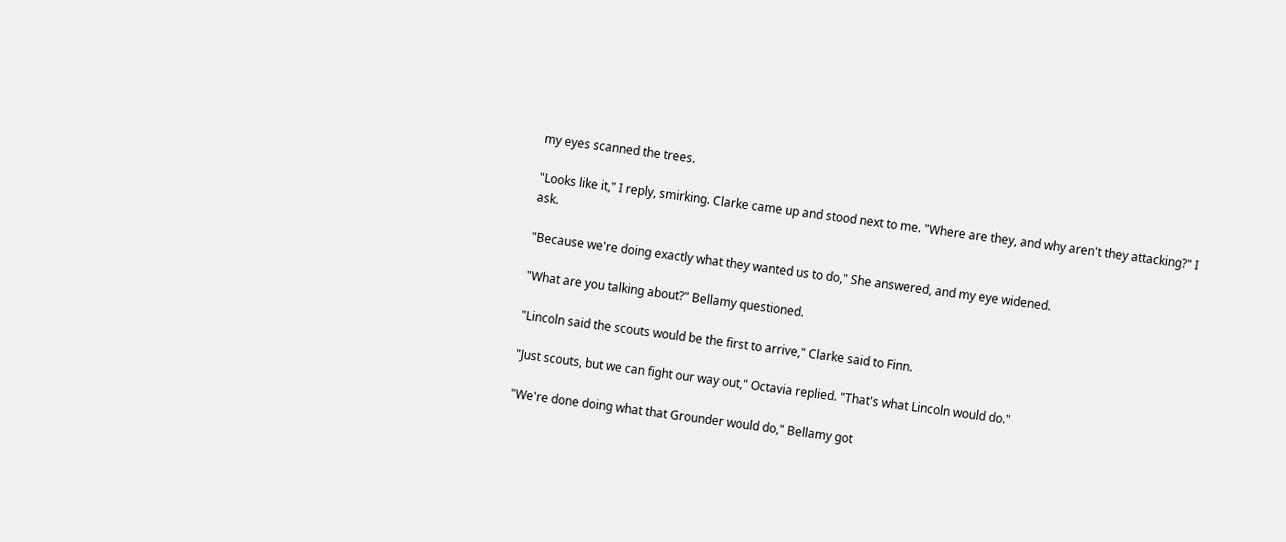my eyes scanned the trees.

"Looks like it," I reply, smirking. Clarke came up and stood next to me. "Where are they, and why aren't they attacking?" I ask.

"Because we're doing exactly what they wanted us to do," She answered, and my eye widened.

"What are you talking about?" Bellamy questioned.

"Lincoln said the scouts would be the first to arrive," Clarke said to Finn.

"Just scouts, but we can fight our way out," Octavia replied. "That's what Lincoln would do."

"We're done doing what that Grounder would do," Bellamy got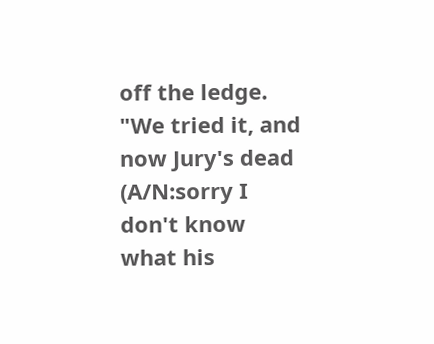off the ledge. "We tried it, and now Jury's dead (A/N:sorry I don't know what his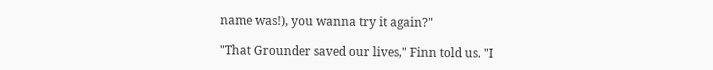name was!), you wanna try it again?"

"That Grounder saved our lives," Finn told us. "I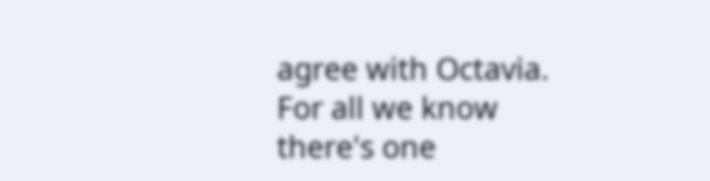agree with Octavia. For all we know there's one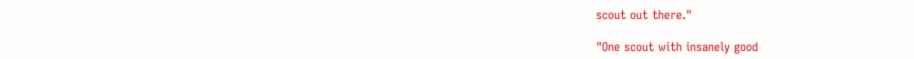scout out there."

"One scout with insanely good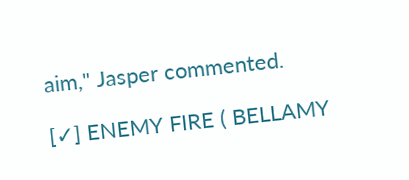aim," Jasper commented.

[✓] ENEMY FIRE ( BELLAMY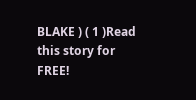BLAKE ) ( 1 )Read this story for FREE!